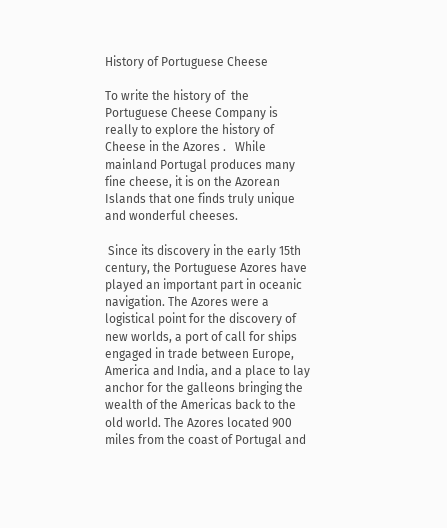History of Portuguese Cheese

To write the history of  the Portuguese Cheese Company is really to explore the history of Cheese in the Azores .   While mainland Portugal produces many fine cheese, it is on the Azorean Islands that one finds truly unique and wonderful cheeses.

 Since its discovery in the early 15th century, the Portuguese Azores have played an important part in oceanic navigation. The Azores were a logistical point for the discovery of new worlds, a port of call for ships engaged in trade between Europe, America and India, and a place to lay anchor for the galleons bringing the wealth of the Americas back to the old world. The Azores located 900 miles from the coast of Portugal and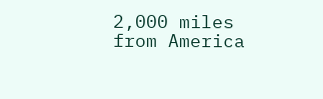2,000 miles from America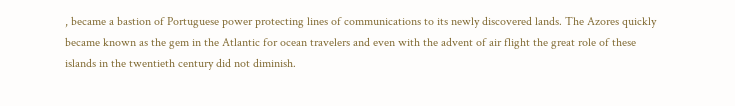, became a bastion of Portuguese power protecting lines of communications to its newly discovered lands. The Azores quickly became known as the gem in the Atlantic for ocean travelers and even with the advent of air flight the great role of these islands in the twentieth century did not diminish.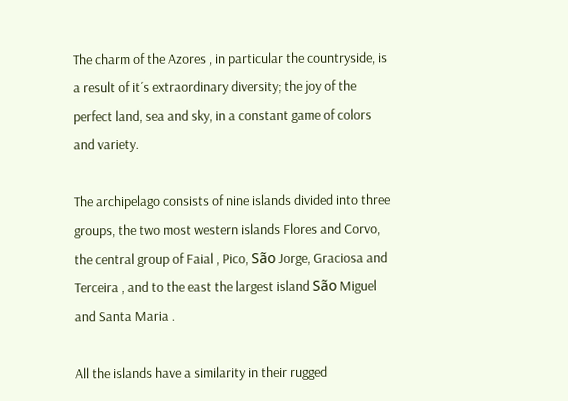The charm of the Azores , in particular the countryside, is a result of it´s extraordinary diversity; the joy of the perfect land, sea and sky, in a constant game of colors and variety.

The archipelago consists of nine islands divided into three groups, the two most western islands Flores and Corvo, the central group of Faial , Pico, São Jorge, Graciosa and Terceira , and to the east the largest island São Miguel and Santa Maria .

All the islands have a similarity in their rugged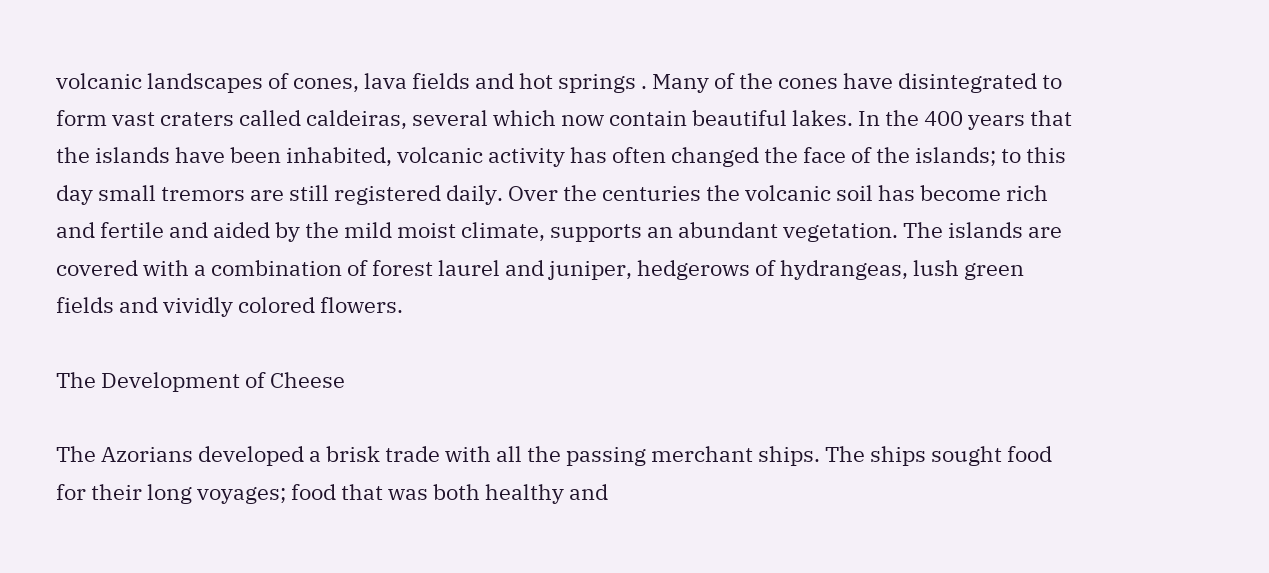volcanic landscapes of cones, lava fields and hot springs . Many of the cones have disintegrated to form vast craters called caldeiras, several which now contain beautiful lakes. In the 400 years that the islands have been inhabited, volcanic activity has often changed the face of the islands; to this day small tremors are still registered daily. Over the centuries the volcanic soil has become rich and fertile and aided by the mild moist climate, supports an abundant vegetation. The islands are covered with a combination of forest laurel and juniper, hedgerows of hydrangeas, lush green fields and vividly colored flowers.

The Development of Cheese

The Azorians developed a brisk trade with all the passing merchant ships. The ships sought food for their long voyages; food that was both healthy and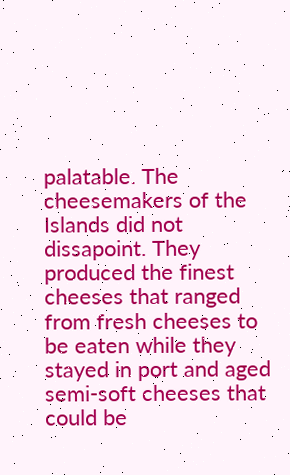palatable. The cheesemakers of the Islands did not dissapoint. They produced the finest cheeses that ranged from fresh cheeses to be eaten while they stayed in port and aged semi-soft cheeses that could be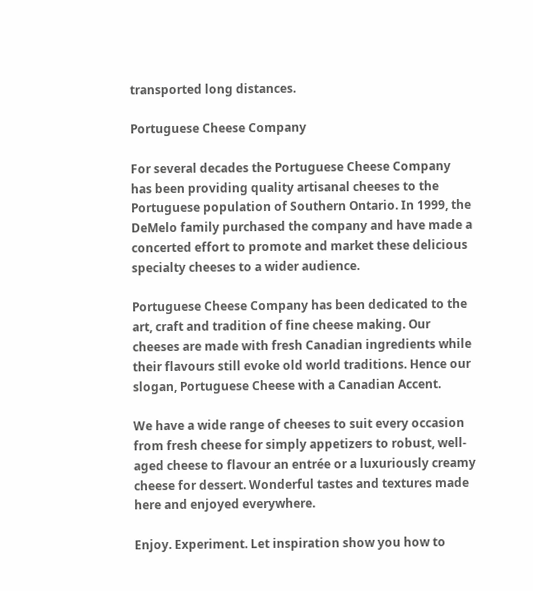transported long distances.

Portuguese Cheese Company

For several decades the Portuguese Cheese Company has been providing quality artisanal cheeses to the Portuguese population of Southern Ontario. In 1999, the DeMelo family purchased the company and have made a concerted effort to promote and market these delicious specialty cheeses to a wider audience.

Portuguese Cheese Company has been dedicated to the art, craft and tradition of fine cheese making. Our cheeses are made with fresh Canadian ingredients while their flavours still evoke old world traditions. Hence our slogan, Portuguese Cheese with a Canadian Accent.

We have a wide range of cheeses to suit every occasion from fresh cheese for simply appetizers to robust, well-aged cheese to flavour an entrée or a luxuriously creamy cheese for dessert. Wonderful tastes and textures made here and enjoyed everywhere.

Enjoy. Experiment. Let inspiration show you how to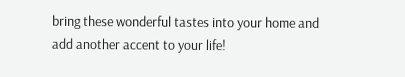bring these wonderful tastes into your home and add another accent to your life!